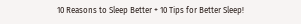10 Reasons to Sleep Better + 10 Tips for Better Sleep!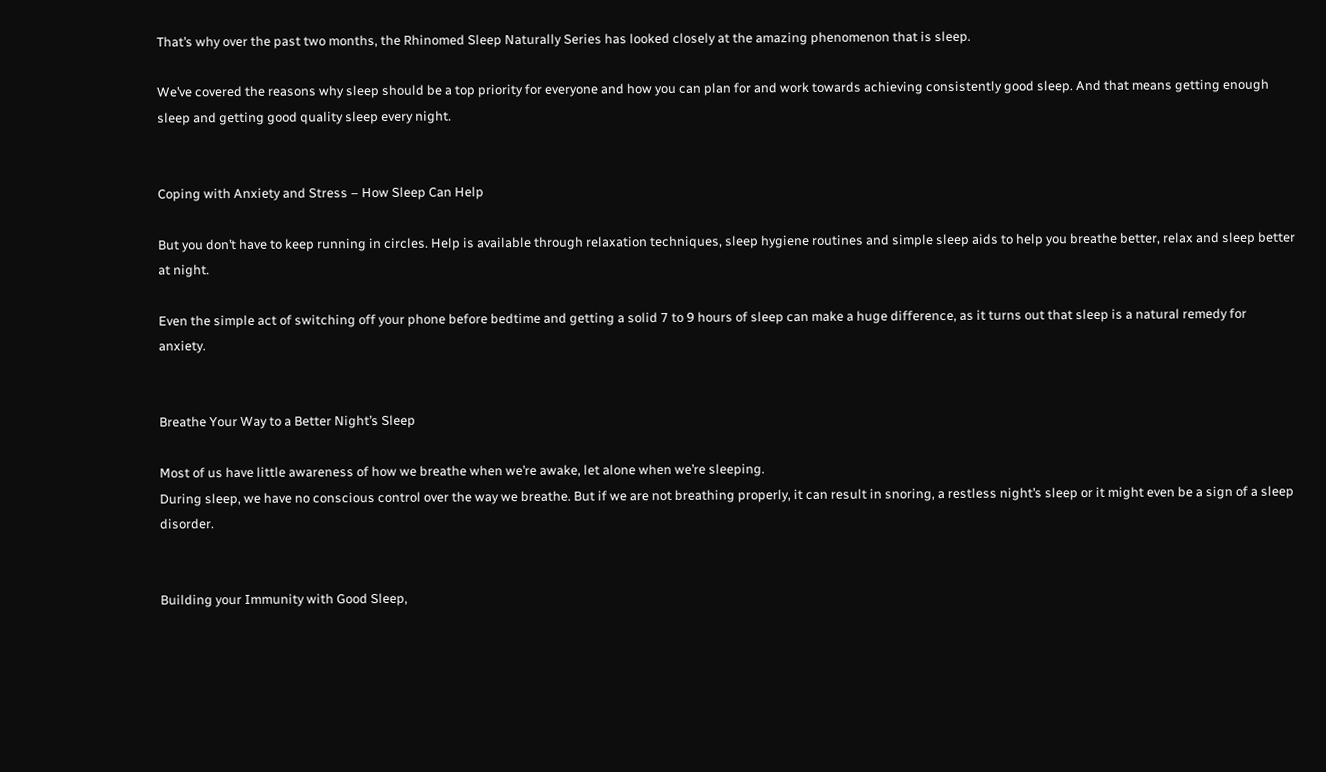That’s why over the past two months, the Rhinomed Sleep Naturally Series has looked closely at the amazing phenomenon that is sleep.

We’ve covered the reasons why sleep should be a top priority for everyone and how you can plan for and work towards achieving consistently good sleep. And that means getting enough sleep and getting good quality sleep every night.


Coping with Anxiety and Stress – How Sleep Can Help

But you don’t have to keep running in circles. Help is available through relaxation techniques, sleep hygiene routines and simple sleep aids to help you breathe better, relax and sleep better at night.

Even the simple act of switching off your phone before bedtime and getting a solid 7 to 9 hours of sleep can make a huge difference, as it turns out that sleep is a natural remedy for anxiety.


Breathe Your Way to a Better Night’s Sleep

Most of us have little awareness of how we breathe when we’re awake, let alone when we’re sleeping.
During sleep, we have no conscious control over the way we breathe. But if we are not breathing properly, it can result in snoring, a restless night’s sleep or it might even be a sign of a sleep disorder.


Building your Immunity with Good Sleep,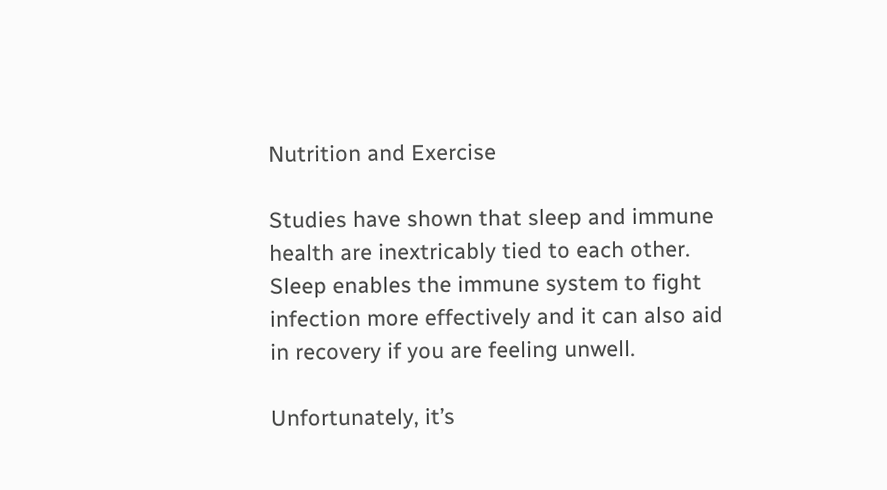Nutrition and Exercise

Studies have shown that sleep and immune health are inextricably tied to each other. Sleep enables the immune system to fight infection more effectively and it can also aid in recovery if you are feeling unwell.

Unfortunately, it’s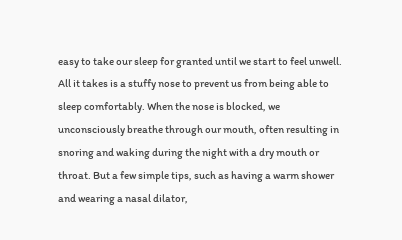easy to take our sleep for granted until we start to feel unwell. All it takes is a stuffy nose to prevent us from being able to sleep comfortably. When the nose is blocked, we unconsciously breathe through our mouth, often resulting in snoring and waking during the night with a dry mouth or throat. But a few simple tips, such as having a warm shower and wearing a nasal dilator,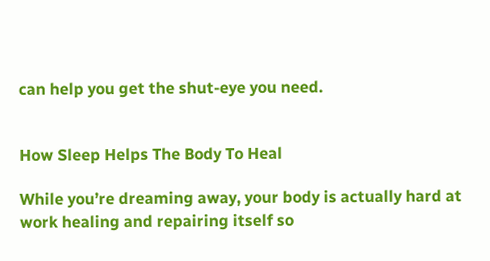can help you get the shut-eye you need.


How Sleep Helps The Body To Heal

While you’re dreaming away, your body is actually hard at work healing and repairing itself so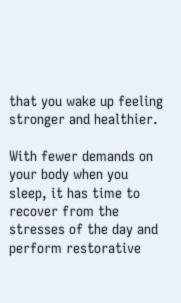that you wake up feeling stronger and healthier.

With fewer demands on your body when you sleep, it has time to recover from the stresses of the day and perform restorative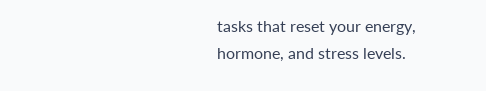tasks that reset your energy, hormone, and stress levels.